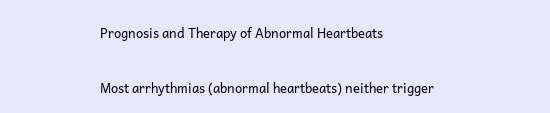Prognosis and Therapy of Abnormal Heartbeats

Most arrhythmias (abnormal heartbeats) neither trigger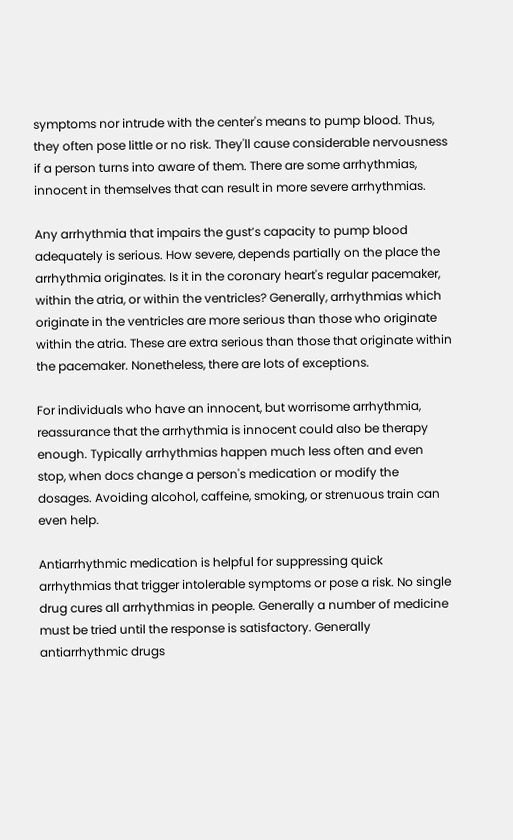symptoms nor intrude with the center's means to pump blood. Thus, they often pose little or no risk. They'll cause considerable nervousness if a person turns into aware of them. There are some arrhythmias, innocent in themselves that can result in more severe arrhythmias.

Any arrhythmia that impairs the gust’s capacity to pump blood adequately is serious. How severe, depends partially on the place the arrhythmia originates. Is it in the coronary heart's regular pacemaker, within the atria, or within the ventricles? Generally, arrhythmias which originate in the ventricles are more serious than those who originate within the atria. These are extra serious than those that originate within the pacemaker. Nonetheless, there are lots of exceptions.

For individuals who have an innocent, but worrisome arrhythmia, reassurance that the arrhythmia is innocent could also be therapy enough. Typically arrhythmias happen much less often and even stop, when docs change a person's medication or modify the dosages. Avoiding alcohol, caffeine, smoking, or strenuous train can even help.

Antiarrhythmic medication is helpful for suppressing quick arrhythmias that trigger intolerable symptoms or pose a risk. No single drug cures all arrhythmias in people. Generally a number of medicine must be tried until the response is satisfactory. Generally antiarrhythmic drugs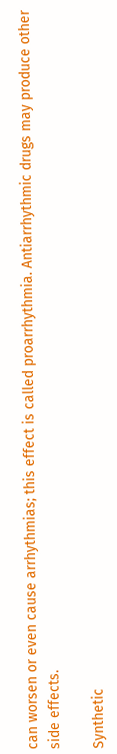can worsen or even cause arrhythmias; this effect is called proarrhythmia. Antiarrhythmic drugs may produce other side effects.

Synthetic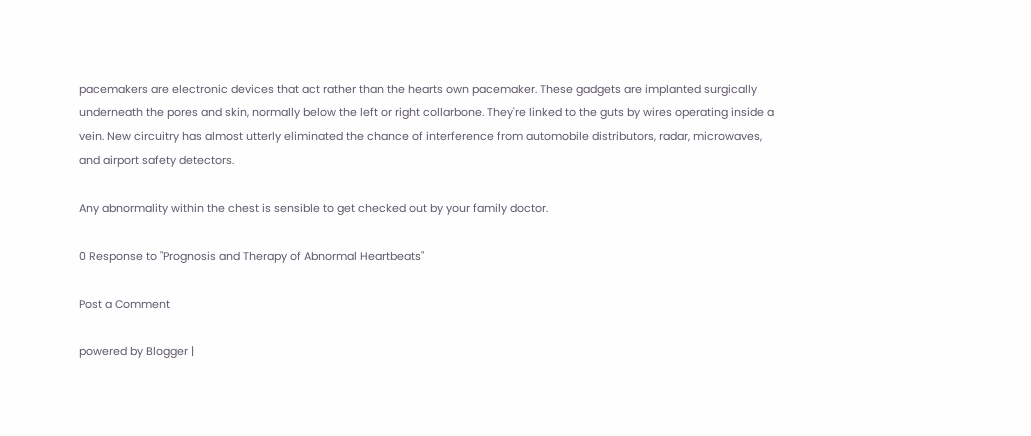pacemakers are electronic devices that act rather than the hearts own pacemaker. These gadgets are implanted surgically underneath the pores and skin, normally below the left or right collarbone. They're linked to the guts by wires operating inside a vein. New circuitry has almost utterly eliminated the chance of interference from automobile distributors, radar, microwaves, and airport safety detectors.

Any abnormality within the chest is sensible to get checked out by your family doctor.

0 Response to "Prognosis and Therapy of Abnormal Heartbeats"

Post a Comment

powered by Blogger |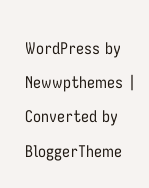WordPress by Newwpthemes | Converted by BloggerTheme